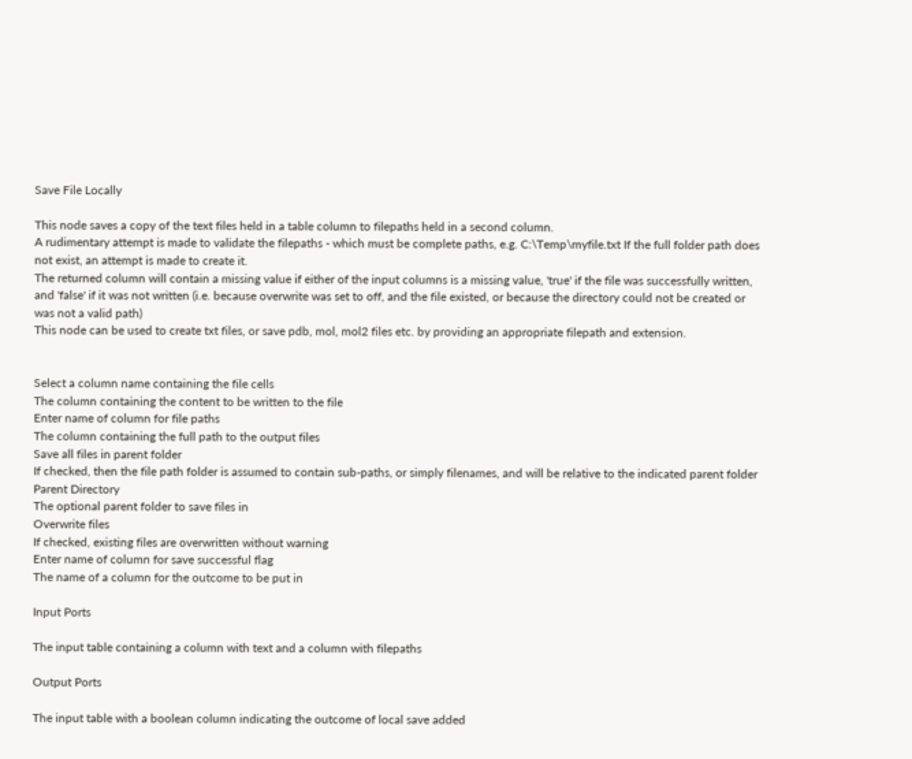Save File Locally

This node saves a copy of the text files held in a table column to filepaths held in a second column.
A rudimentary attempt is made to validate the filepaths - which must be complete paths, e.g. C:\Temp\myfile.txt If the full folder path does not exist, an attempt is made to create it.
The returned column will contain a missing value if either of the input columns is a missing value, 'true' if the file was successfully written, and 'false' if it was not written (i.e. because overwrite was set to off, and the file existed, or because the directory could not be created or was not a valid path)
This node can be used to create txt files, or save pdb, mol, mol2 files etc. by providing an appropriate filepath and extension.


Select a column name containing the file cells
The column containing the content to be written to the file
Enter name of column for file paths
The column containing the full path to the output files
Save all files in parent folder
If checked, then the file path folder is assumed to contain sub-paths, or simply filenames, and will be relative to the indicated parent folder
Parent Directory
The optional parent folder to save files in
Overwrite files
If checked, existing files are overwritten without warning
Enter name of column for save successful flag
The name of a column for the outcome to be put in

Input Ports

The input table containing a column with text and a column with filepaths

Output Ports

The input table with a boolean column indicating the outcome of local save added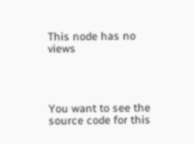This node has no views




You want to see the source code for this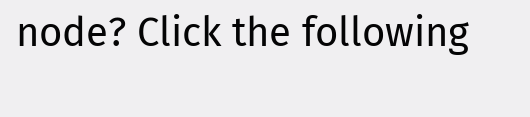node? Click the following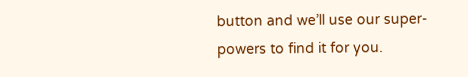button and we’ll use our super-powers to find it for you.